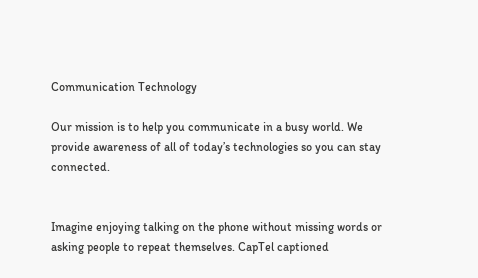Communication Technology

Our mission is to help you communicate in a busy world. We provide awareness of all of today’s technologies so you can stay connected.


Imagine enjoying talking on the phone without missing words or asking people to repeat themselves. CapTel captioned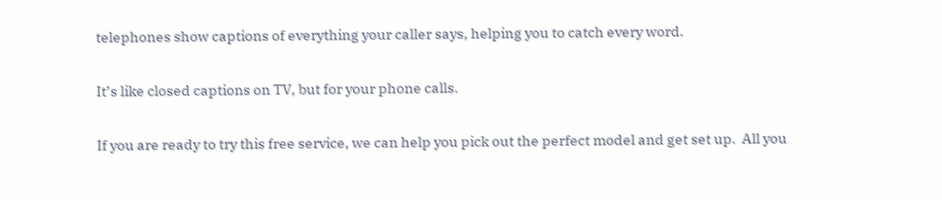telephones show captions of everything your caller says, helping you to catch every word.

It’s like closed captions on TV, but for your phone calls.

If you are ready to try this free service, we can help you pick out the perfect model and get set up.  All you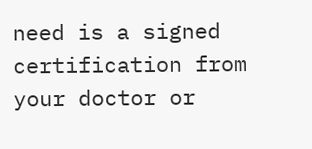need is a signed certification from your doctor or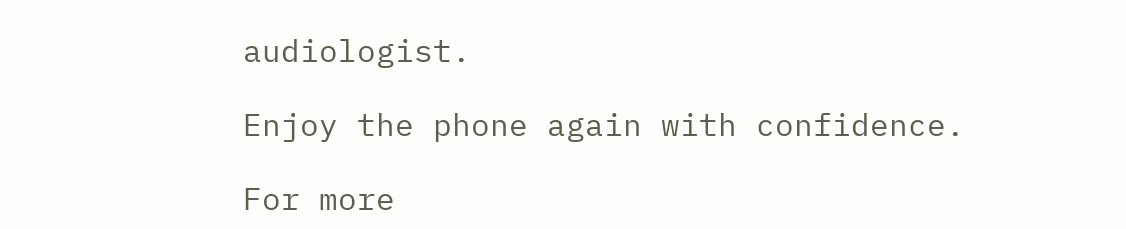audiologist.

Enjoy the phone again with confidence.

For more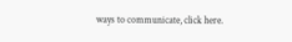ways to communicate, click here.